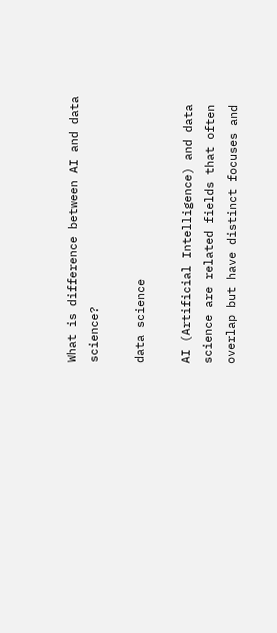What is difference between AI and data science?

data science

AI (Artificial Intelligence) and data science are related fields that often overlap but have distinct focuses and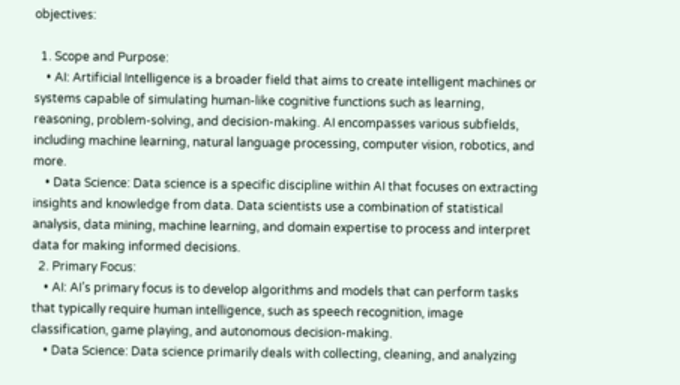objectives:

  1. Scope and Purpose:
    • AI: Artificial Intelligence is a broader field that aims to create intelligent machines or systems capable of simulating human-like cognitive functions such as learning, reasoning, problem-solving, and decision-making. AI encompasses various subfields, including machine learning, natural language processing, computer vision, robotics, and more.
    • Data Science: Data science is a specific discipline within AI that focuses on extracting insights and knowledge from data. Data scientists use a combination of statistical analysis, data mining, machine learning, and domain expertise to process and interpret data for making informed decisions.
  2. Primary Focus:
    • AI: AI’s primary focus is to develop algorithms and models that can perform tasks that typically require human intelligence, such as speech recognition, image classification, game playing, and autonomous decision-making.
    • Data Science: Data science primarily deals with collecting, cleaning, and analyzing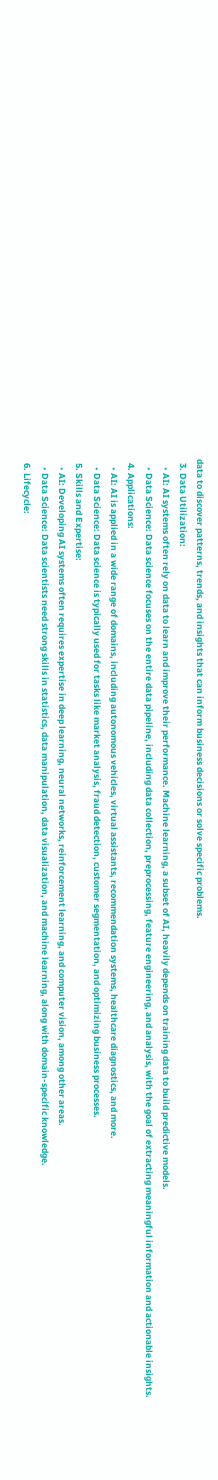data to discover patterns, trends, and insights that can inform business decisions or solve specific problems.
  3. Data Utilization:
    • AI: AI systems often rely on data to learn and improve their performance. Machine learning, a subset of AI, heavily depends on training data to build predictive models.
    • Data Science: Data science focuses on the entire data pipeline, including data collection, preprocessing, feature engineering, and analysis, with the goal of extracting meaningful information and actionable insights.
  4. Applications:
    • AI: AI is applied in a wide range of domains, including autonomous vehicles, virtual assistants, recommendation systems, healthcare diagnostics, and more.
    • Data Science: Data science is typically used for tasks like market analysis, fraud detection, customer segmentation, and optimizing business processes.
  5. Skills and Expertise:
    • AI: Developing AI systems often requires expertise in deep learning, neural networks, reinforcement learning, and computer vision, among other areas.
    • Data Science: Data scientists need strong skills in statistics, data manipulation, data visualization, and machine learning, along with domain-specific knowledge.
  6. Lifecycle: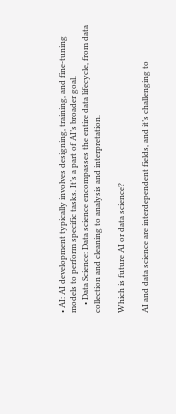• AI: AI development typically involves designing, training, and fine-tuning models to perform specific tasks. It’s a part of AI’s broader goal.
    • Data Science: Data science encompasses the entire data lifecycle, from data collection and cleaning to analysis and interpretation.

Which is future AI or data science?

AI and data science are interdependent fields, and it’s challenging to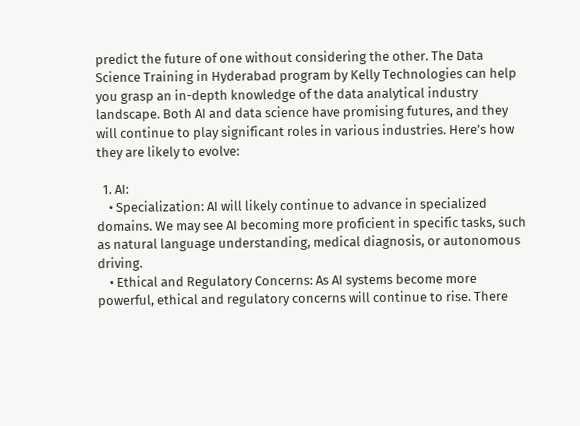predict the future of one without considering the other. The Data Science Training in Hyderabad program by Kelly Technologies can help you grasp an in-depth knowledge of the data analytical industry landscape. Both AI and data science have promising futures, and they will continue to play significant roles in various industries. Here’s how they are likely to evolve:

  1. AI:
    • Specialization: AI will likely continue to advance in specialized domains. We may see AI becoming more proficient in specific tasks, such as natural language understanding, medical diagnosis, or autonomous driving.
    • Ethical and Regulatory Concerns: As AI systems become more powerful, ethical and regulatory concerns will continue to rise. There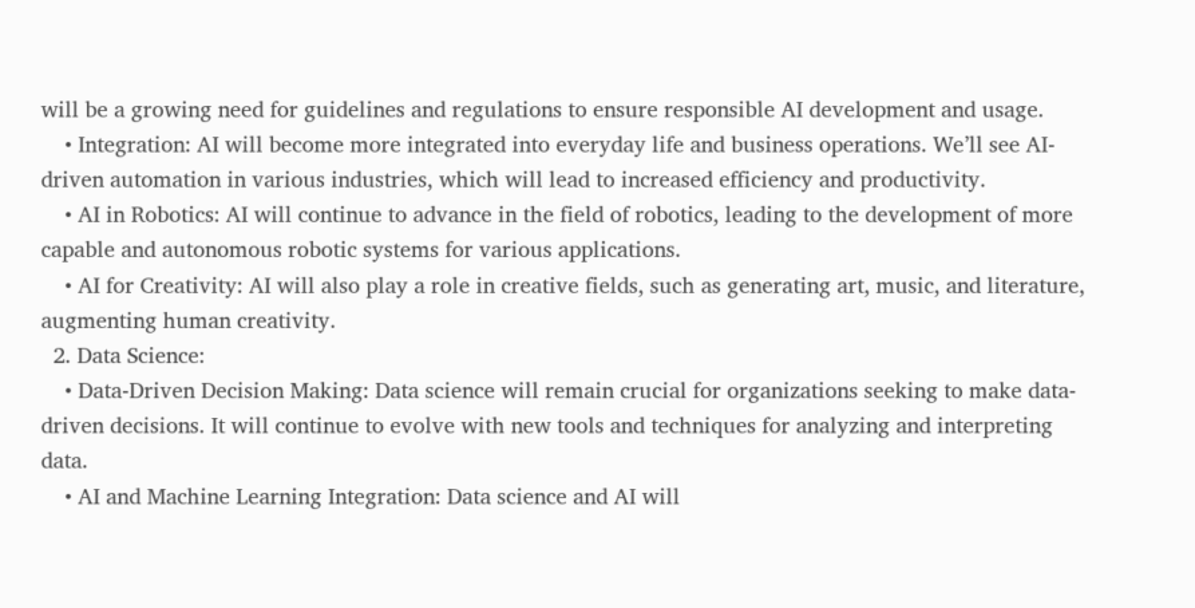will be a growing need for guidelines and regulations to ensure responsible AI development and usage.
    • Integration: AI will become more integrated into everyday life and business operations. We’ll see AI-driven automation in various industries, which will lead to increased efficiency and productivity.
    • AI in Robotics: AI will continue to advance in the field of robotics, leading to the development of more capable and autonomous robotic systems for various applications.
    • AI for Creativity: AI will also play a role in creative fields, such as generating art, music, and literature, augmenting human creativity.
  2. Data Science:
    • Data-Driven Decision Making: Data science will remain crucial for organizations seeking to make data-driven decisions. It will continue to evolve with new tools and techniques for analyzing and interpreting data.
    • AI and Machine Learning Integration: Data science and AI will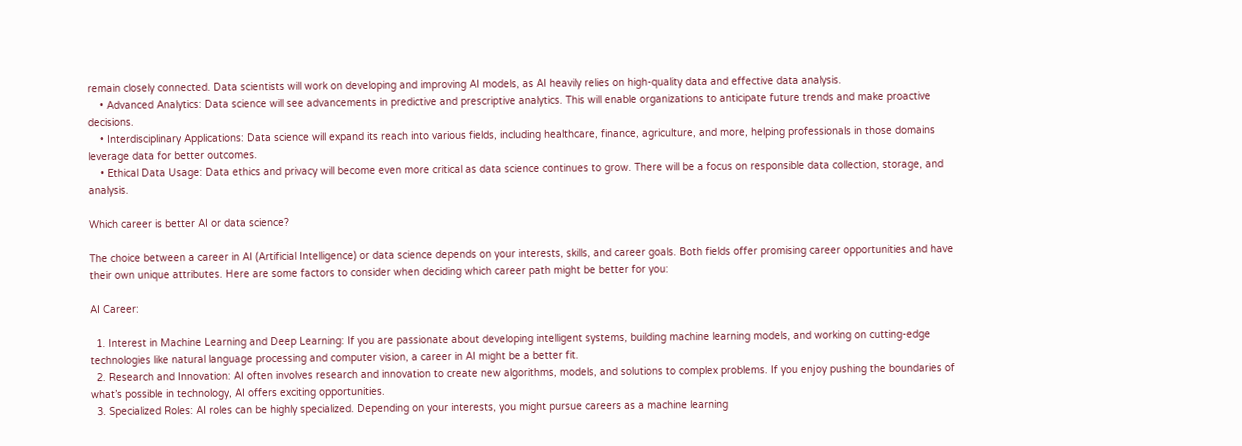remain closely connected. Data scientists will work on developing and improving AI models, as AI heavily relies on high-quality data and effective data analysis.
    • Advanced Analytics: Data science will see advancements in predictive and prescriptive analytics. This will enable organizations to anticipate future trends and make proactive decisions.
    • Interdisciplinary Applications: Data science will expand its reach into various fields, including healthcare, finance, agriculture, and more, helping professionals in those domains leverage data for better outcomes.
    • Ethical Data Usage: Data ethics and privacy will become even more critical as data science continues to grow. There will be a focus on responsible data collection, storage, and analysis.

Which career is better AI or data science?

The choice between a career in AI (Artificial Intelligence) or data science depends on your interests, skills, and career goals. Both fields offer promising career opportunities and have their own unique attributes. Here are some factors to consider when deciding which career path might be better for you:

AI Career:

  1. Interest in Machine Learning and Deep Learning: If you are passionate about developing intelligent systems, building machine learning models, and working on cutting-edge technologies like natural language processing and computer vision, a career in AI might be a better fit.
  2. Research and Innovation: AI often involves research and innovation to create new algorithms, models, and solutions to complex problems. If you enjoy pushing the boundaries of what’s possible in technology, AI offers exciting opportunities.
  3. Specialized Roles: AI roles can be highly specialized. Depending on your interests, you might pursue careers as a machine learning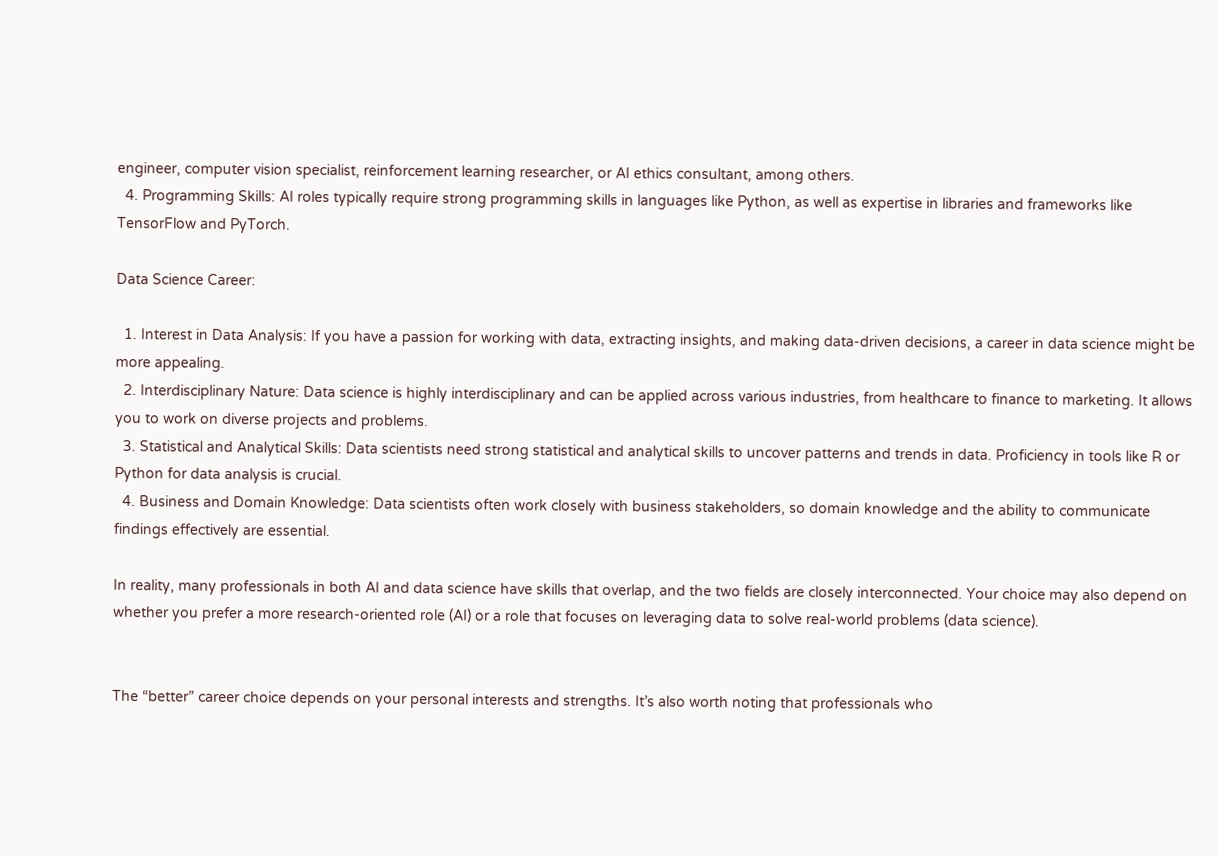engineer, computer vision specialist, reinforcement learning researcher, or AI ethics consultant, among others.
  4. Programming Skills: AI roles typically require strong programming skills in languages like Python, as well as expertise in libraries and frameworks like TensorFlow and PyTorch.

Data Science Career:

  1. Interest in Data Analysis: If you have a passion for working with data, extracting insights, and making data-driven decisions, a career in data science might be more appealing.
  2. Interdisciplinary Nature: Data science is highly interdisciplinary and can be applied across various industries, from healthcare to finance to marketing. It allows you to work on diverse projects and problems.
  3. Statistical and Analytical Skills: Data scientists need strong statistical and analytical skills to uncover patterns and trends in data. Proficiency in tools like R or Python for data analysis is crucial.
  4. Business and Domain Knowledge: Data scientists often work closely with business stakeholders, so domain knowledge and the ability to communicate findings effectively are essential.

In reality, many professionals in both AI and data science have skills that overlap, and the two fields are closely interconnected. Your choice may also depend on whether you prefer a more research-oriented role (AI) or a role that focuses on leveraging data to solve real-world problems (data science).


The “better” career choice depends on your personal interests and strengths. It’s also worth noting that professionals who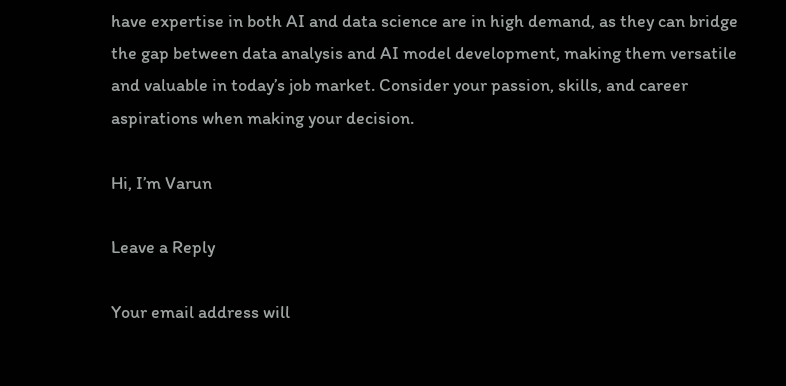have expertise in both AI and data science are in high demand, as they can bridge the gap between data analysis and AI model development, making them versatile and valuable in today’s job market. Consider your passion, skills, and career aspirations when making your decision.

Hi, I’m Varun

Leave a Reply

Your email address will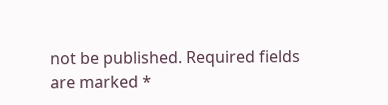not be published. Required fields are marked *